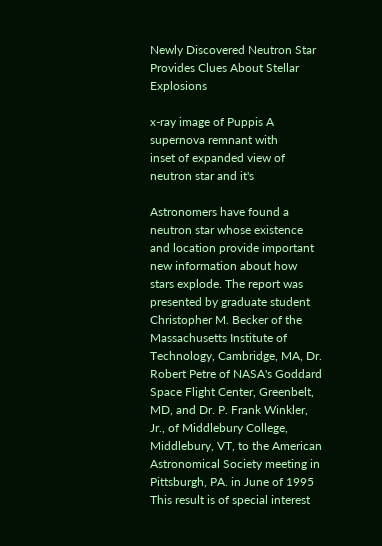Newly Discovered Neutron Star Provides Clues About Stellar Explosions

x-ray image of Puppis A supernova remnant with
inset of expanded view of neutron star and it's

Astronomers have found a neutron star whose existence and location provide important new information about how stars explode. The report was presented by graduate student Christopher M. Becker of the Massachusetts Institute of Technology, Cambridge, MA, Dr. Robert Petre of NASA's Goddard Space Flight Center, Greenbelt, MD, and Dr. P. Frank Winkler, Jr., of Middlebury College, Middlebury, VT, to the American Astronomical Society meeting in Pittsburgh, PA. in June of 1995 This result is of special interest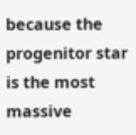because the progenitor star is the most massive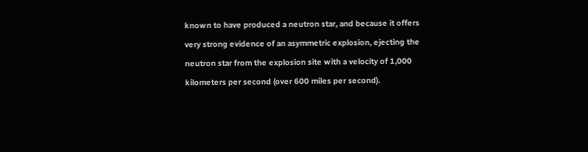known to have produced a neutron star, and because it offers very strong evidence of an asymmetric explosion, ejecting the neutron star from the explosion site with a velocity of 1,000 kilometers per second (over 600 miles per second).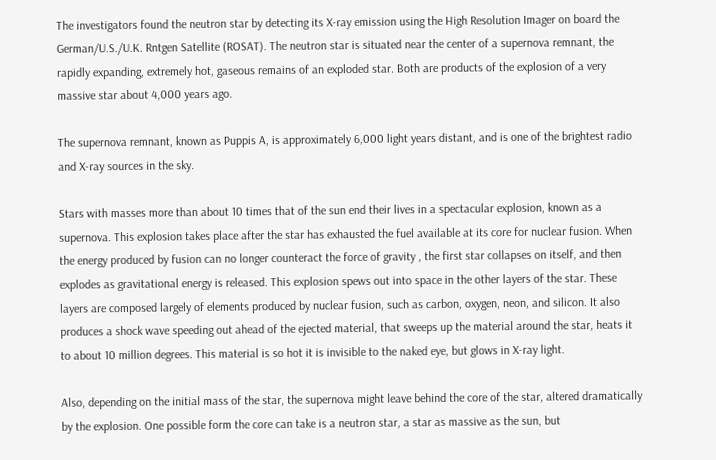The investigators found the neutron star by detecting its X-ray emission using the High Resolution Imager on board the German/U.S./U.K. Rntgen Satellite (ROSAT). The neutron star is situated near the center of a supernova remnant, the rapidly expanding, extremely hot, gaseous remains of an exploded star. Both are products of the explosion of a very massive star about 4,000 years ago.

The supernova remnant, known as Puppis A, is approximately 6,000 light years distant, and is one of the brightest radio and X-ray sources in the sky.

Stars with masses more than about 10 times that of the sun end their lives in a spectacular explosion, known as a supernova. This explosion takes place after the star has exhausted the fuel available at its core for nuclear fusion. When the energy produced by fusion can no longer counteract the force of gravity , the first star collapses on itself, and then explodes as gravitational energy is released. This explosion spews out into space in the other layers of the star. These layers are composed largely of elements produced by nuclear fusion, such as carbon, oxygen, neon, and silicon. It also produces a shock wave speeding out ahead of the ejected material, that sweeps up the material around the star, heats it to about 10 million degrees. This material is so hot it is invisible to the naked eye, but glows in X-ray light.

Also, depending on the initial mass of the star, the supernova might leave behind the core of the star, altered dramatically by the explosion. One possible form the core can take is a neutron star, a star as massive as the sun, but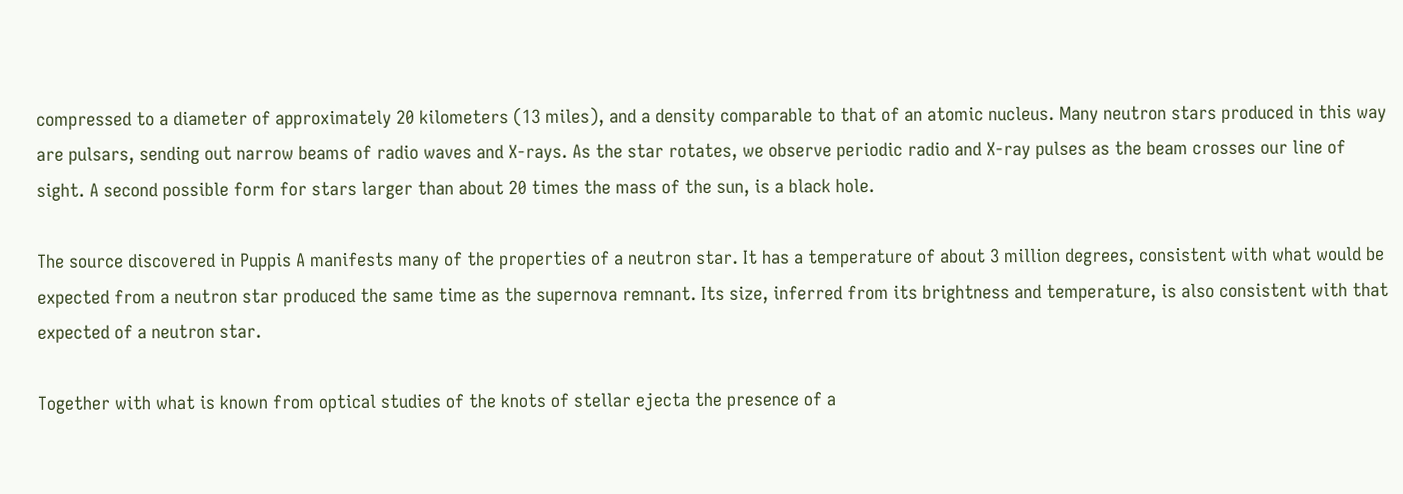compressed to a diameter of approximately 20 kilometers (13 miles), and a density comparable to that of an atomic nucleus. Many neutron stars produced in this way are pulsars, sending out narrow beams of radio waves and X-rays. As the star rotates, we observe periodic radio and X-ray pulses as the beam crosses our line of sight. A second possible form for stars larger than about 20 times the mass of the sun, is a black hole.

The source discovered in Puppis A manifests many of the properties of a neutron star. It has a temperature of about 3 million degrees, consistent with what would be expected from a neutron star produced the same time as the supernova remnant. Its size, inferred from its brightness and temperature, is also consistent with that expected of a neutron star.

Together with what is known from optical studies of the knots of stellar ejecta the presence of a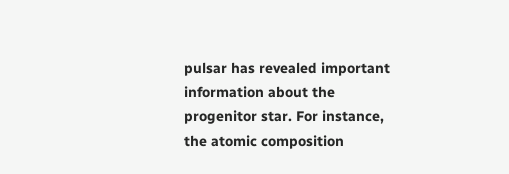pulsar has revealed important information about the progenitor star. For instance, the atomic composition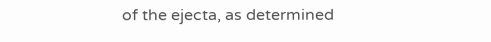of the ejecta, as determined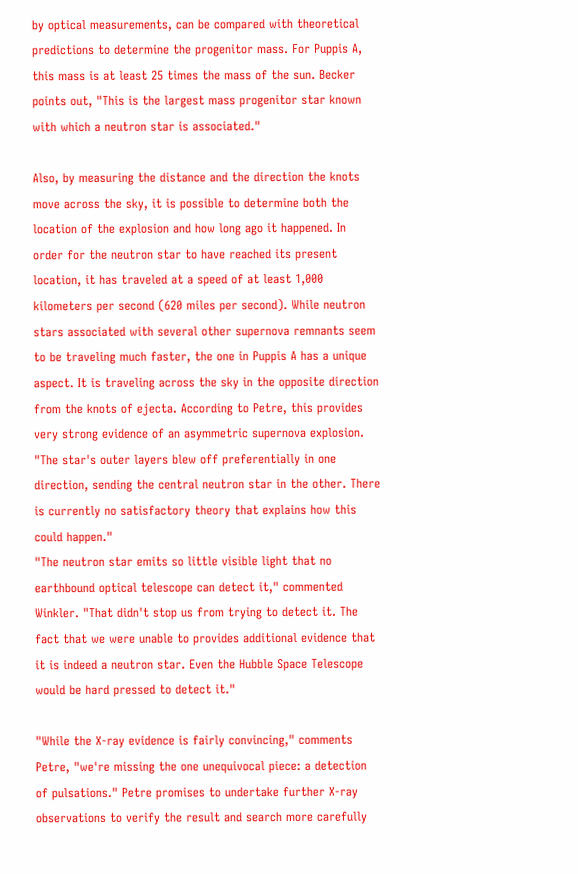by optical measurements, can be compared with theoretical predictions to determine the progenitor mass. For Puppis A, this mass is at least 25 times the mass of the sun. Becker points out, "This is the largest mass progenitor star known with which a neutron star is associated."

Also, by measuring the distance and the direction the knots move across the sky, it is possible to determine both the location of the explosion and how long ago it happened. In order for the neutron star to have reached its present location, it has traveled at a speed of at least 1,000 kilometers per second (620 miles per second). While neutron stars associated with several other supernova remnants seem to be traveling much faster, the one in Puppis A has a unique aspect. It is traveling across the sky in the opposite direction from the knots of ejecta. According to Petre, this provides very strong evidence of an asymmetric supernova explosion. "The star's outer layers blew off preferentially in one direction, sending the central neutron star in the other. There is currently no satisfactory theory that explains how this could happen."
"The neutron star emits so little visible light that no earthbound optical telescope can detect it," commented Winkler. "That didn't stop us from trying to detect it. The fact that we were unable to provides additional evidence that it is indeed a neutron star. Even the Hubble Space Telescope would be hard pressed to detect it."

"While the X-ray evidence is fairly convincing," comments Petre, "we're missing the one unequivocal piece: a detection of pulsations." Petre promises to undertake further X-ray observations to verify the result and search more carefully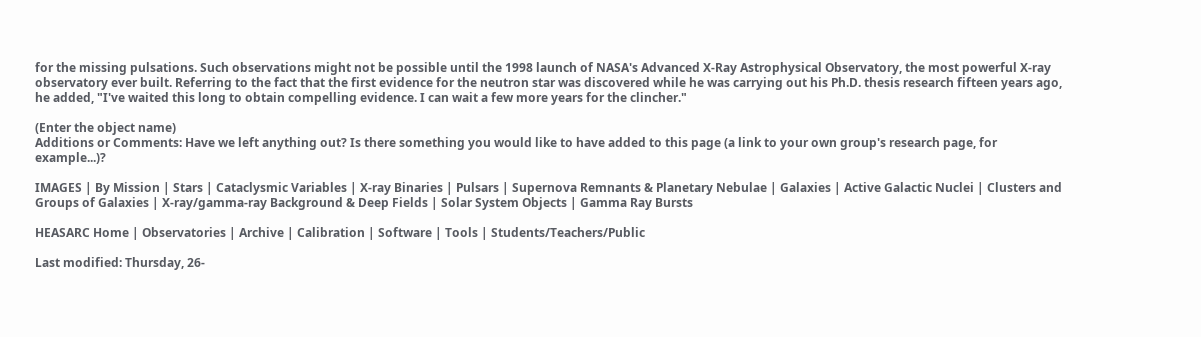for the missing pulsations. Such observations might not be possible until the 1998 launch of NASA's Advanced X-Ray Astrophysical Observatory, the most powerful X-ray observatory ever built. Referring to the fact that the first evidence for the neutron star was discovered while he was carrying out his Ph.D. thesis research fifteen years ago, he added, "I've waited this long to obtain compelling evidence. I can wait a few more years for the clincher."

(Enter the object name)
Additions or Comments: Have we left anything out? Is there something you would like to have added to this page (a link to your own group's research page, for example...)?

IMAGES | By Mission | Stars | Cataclysmic Variables | X-ray Binaries | Pulsars | Supernova Remnants & Planetary Nebulae | Galaxies | Active Galactic Nuclei | Clusters and Groups of Galaxies | X-ray/gamma-ray Background & Deep Fields | Solar System Objects | Gamma Ray Bursts

HEASARC Home | Observatories | Archive | Calibration | Software | Tools | Students/Teachers/Public

Last modified: Thursday, 26-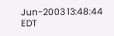Jun-2003 13:48:44 EDT